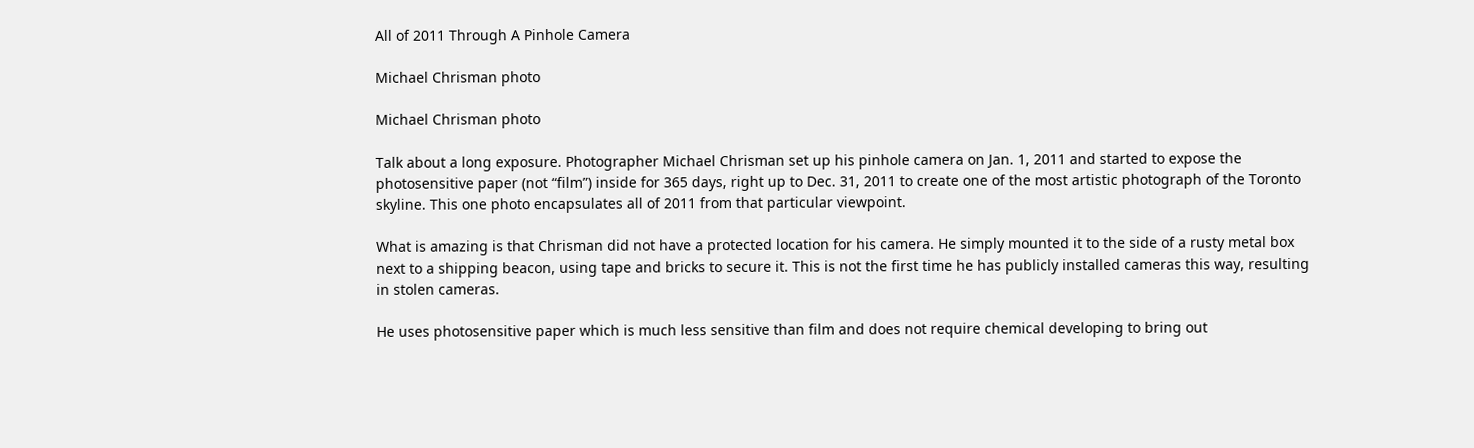All of 2011 Through A Pinhole Camera

Michael Chrisman photo

Michael Chrisman photo

Talk about a long exposure. Photographer Michael Chrisman set up his pinhole camera on Jan. 1, 2011 and started to expose the photosensitive paper (not “film”) inside for 365 days, right up to Dec. 31, 2011 to create one of the most artistic photograph of the Toronto skyline. This one photo encapsulates all of 2011 from that particular viewpoint.

What is amazing is that Chrisman did not have a protected location for his camera. He simply mounted it to the side of a rusty metal box next to a shipping beacon, using tape and bricks to secure it. This is not the first time he has publicly installed cameras this way, resulting in stolen cameras.

He uses photosensitive paper which is much less sensitive than film and does not require chemical developing to bring out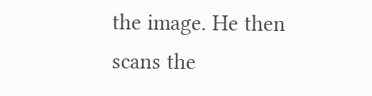the image. He then scans the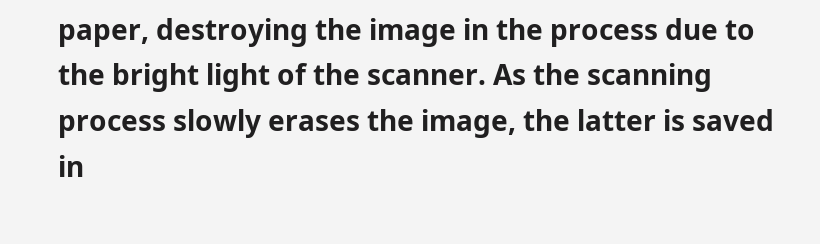paper, destroying the image in the process due to the bright light of the scanner. As the scanning process slowly erases the image, the latter is saved in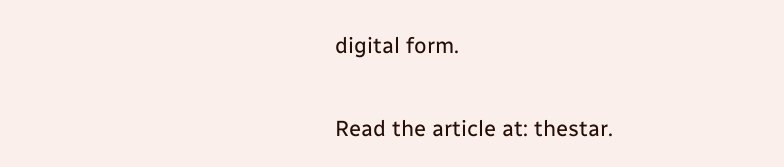digital form.

Read the article at: thestar.